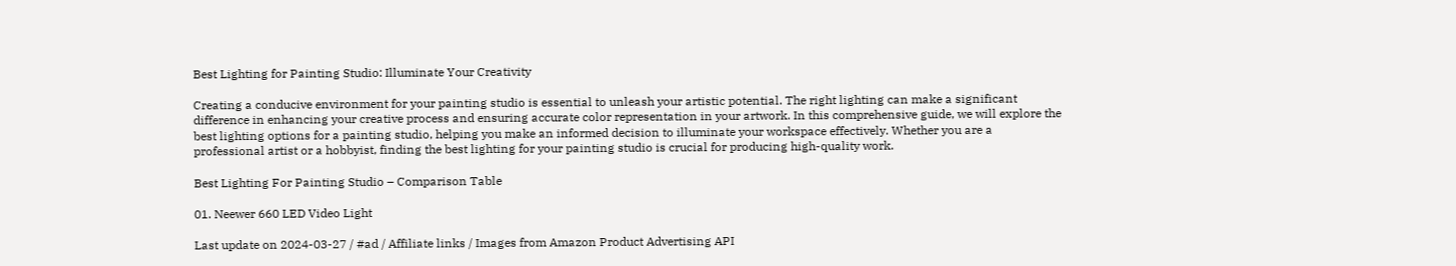Best Lighting for Painting Studio: Illuminate Your Creativity

Creating a conducive environment for your painting studio is essential to unleash your artistic potential. The right lighting can make a significant difference in enhancing your creative process and ensuring accurate color representation in your artwork. In this comprehensive guide, we will explore the best lighting options for a painting studio, helping you make an informed decision to illuminate your workspace effectively. Whether you are a professional artist or a hobbyist, finding the best lighting for your painting studio is crucial for producing high-quality work.

Best Lighting For Painting Studio – Comparison Table

01. Neewer 660 LED Video Light

Last update on 2024-03-27 / #ad / Affiliate links / Images from Amazon Product Advertising API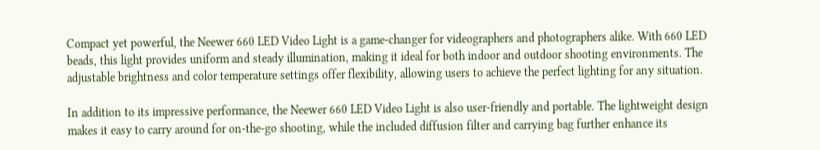Compact yet powerful, the Neewer 660 LED Video Light is a game-changer for videographers and photographers alike. With 660 LED beads, this light provides uniform and steady illumination, making it ideal for both indoor and outdoor shooting environments. The adjustable brightness and color temperature settings offer flexibility, allowing users to achieve the perfect lighting for any situation.

In addition to its impressive performance, the Neewer 660 LED Video Light is also user-friendly and portable. The lightweight design makes it easy to carry around for on-the-go shooting, while the included diffusion filter and carrying bag further enhance its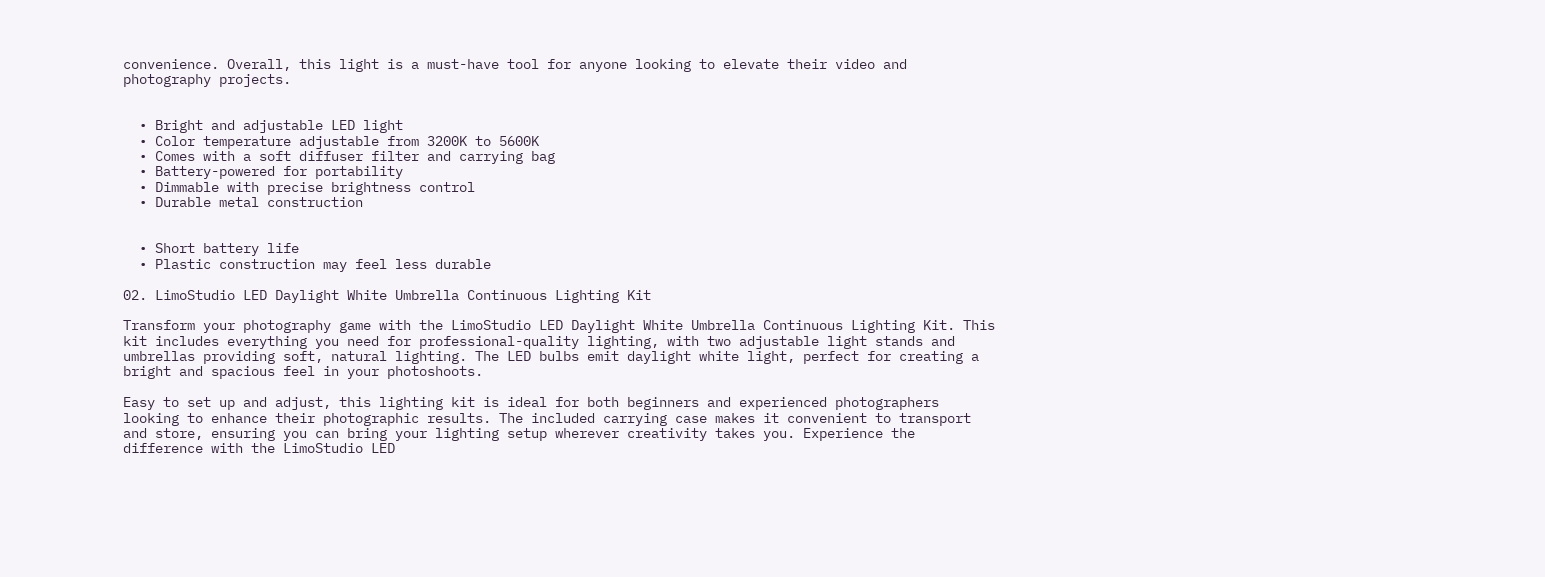convenience. Overall, this light is a must-have tool for anyone looking to elevate their video and photography projects.


  • Bright and adjustable LED light
  • Color temperature adjustable from 3200K to 5600K
  • Comes with a soft diffuser filter and carrying bag
  • Battery-powered for portability
  • Dimmable with precise brightness control
  • Durable metal construction


  • Short battery life
  • Plastic construction may feel less durable

02. LimoStudio LED Daylight White Umbrella Continuous Lighting Kit

Transform your photography game with the LimoStudio LED Daylight White Umbrella Continuous Lighting Kit. This kit includes everything you need for professional-quality lighting, with two adjustable light stands and umbrellas providing soft, natural lighting. The LED bulbs emit daylight white light, perfect for creating a bright and spacious feel in your photoshoots.

Easy to set up and adjust, this lighting kit is ideal for both beginners and experienced photographers looking to enhance their photographic results. The included carrying case makes it convenient to transport and store, ensuring you can bring your lighting setup wherever creativity takes you. Experience the difference with the LimoStudio LED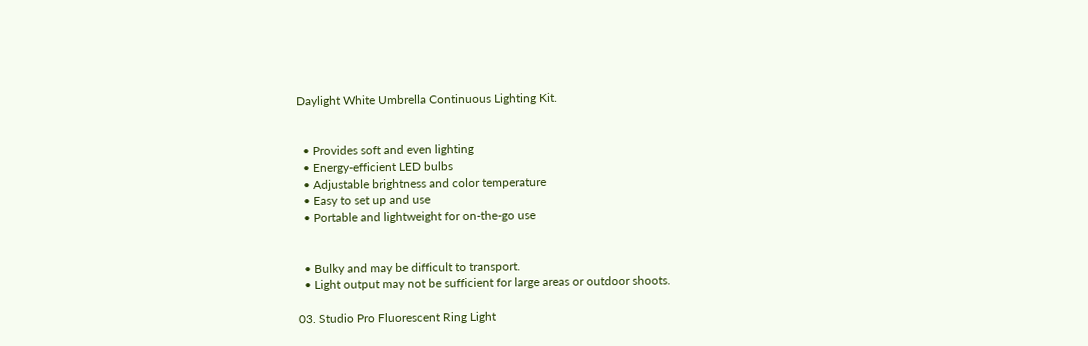Daylight White Umbrella Continuous Lighting Kit.


  • Provides soft and even lighting
  • Energy-efficient LED bulbs
  • Adjustable brightness and color temperature
  • Easy to set up and use
  • Portable and lightweight for on-the-go use


  • Bulky and may be difficult to transport.
  • Light output may not be sufficient for large areas or outdoor shoots.

03. Studio Pro Fluorescent Ring Light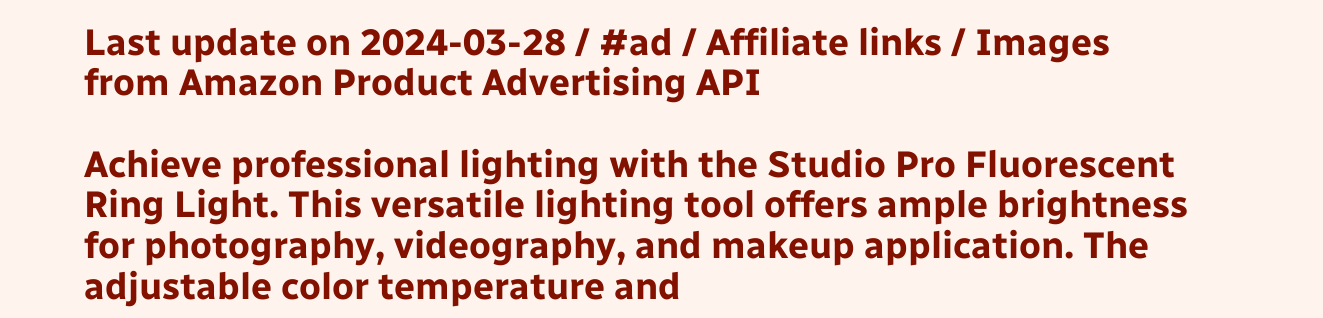Last update on 2024-03-28 / #ad / Affiliate links / Images from Amazon Product Advertising API

Achieve professional lighting with the Studio Pro Fluorescent Ring Light. This versatile lighting tool offers ample brightness for photography, videography, and makeup application. The adjustable color temperature and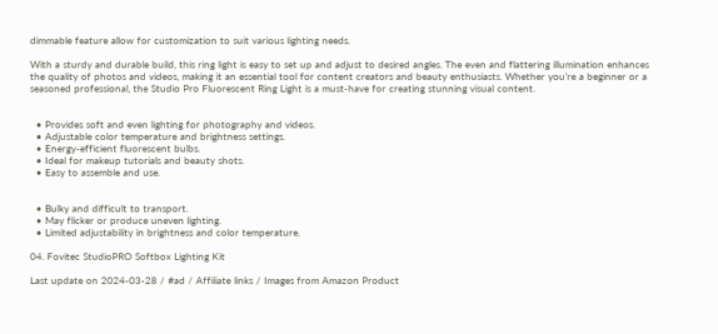dimmable feature allow for customization to suit various lighting needs.

With a sturdy and durable build, this ring light is easy to set up and adjust to desired angles. The even and flattering illumination enhances the quality of photos and videos, making it an essential tool for content creators and beauty enthusiasts. Whether you’re a beginner or a seasoned professional, the Studio Pro Fluorescent Ring Light is a must-have for creating stunning visual content.


  • Provides soft and even lighting for photography and videos.
  • Adjustable color temperature and brightness settings.
  • Energy-efficient fluorescent bulbs.
  • Ideal for makeup tutorials and beauty shots.
  • Easy to assemble and use.


  • Bulky and difficult to transport.
  • May flicker or produce uneven lighting.
  • Limited adjustability in brightness and color temperature.

04. Fovitec StudioPRO Softbox Lighting Kit

Last update on 2024-03-28 / #ad / Affiliate links / Images from Amazon Product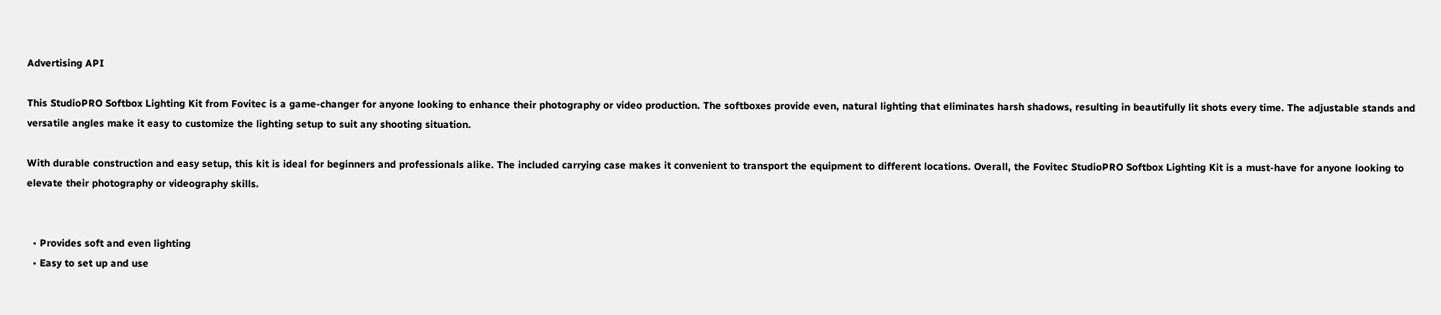Advertising API

This StudioPRO Softbox Lighting Kit from Fovitec is a game-changer for anyone looking to enhance their photography or video production. The softboxes provide even, natural lighting that eliminates harsh shadows, resulting in beautifully lit shots every time. The adjustable stands and versatile angles make it easy to customize the lighting setup to suit any shooting situation.

With durable construction and easy setup, this kit is ideal for beginners and professionals alike. The included carrying case makes it convenient to transport the equipment to different locations. Overall, the Fovitec StudioPRO Softbox Lighting Kit is a must-have for anyone looking to elevate their photography or videography skills.


  • Provides soft and even lighting
  • Easy to set up and use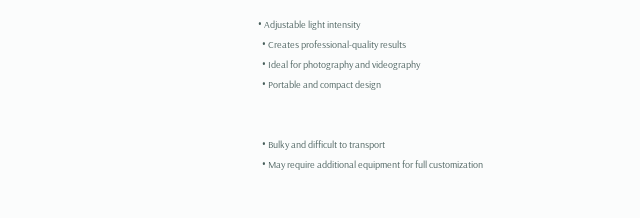• Adjustable light intensity
  • Creates professional-quality results
  • Ideal for photography and videography
  • Portable and compact design


  • Bulky and difficult to transport
  • May require additional equipment for full customization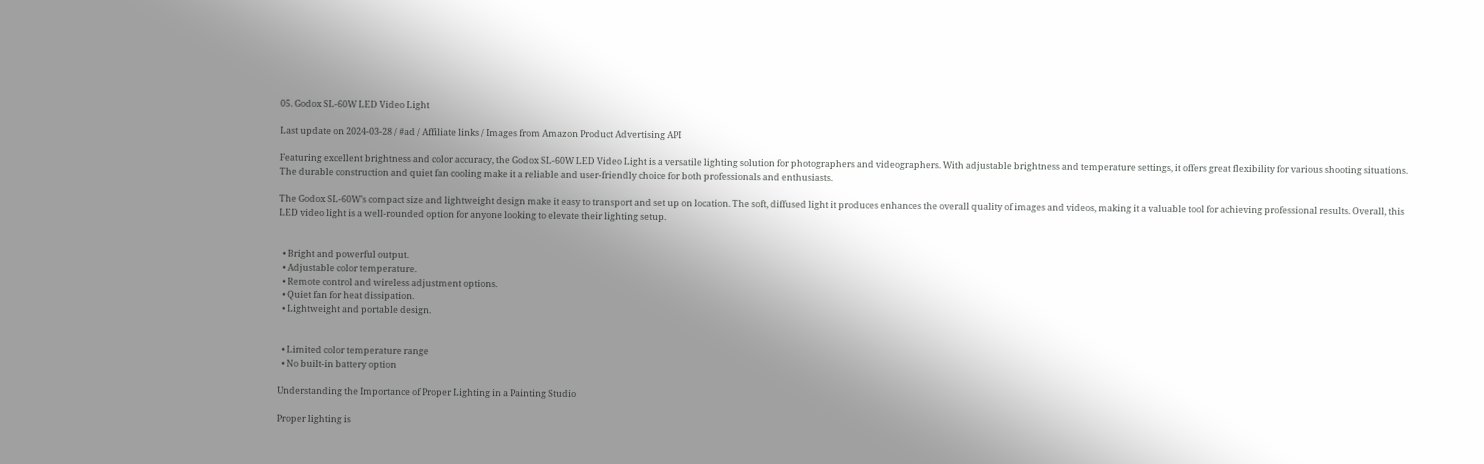05. Godox SL-60W LED Video Light

Last update on 2024-03-28 / #ad / Affiliate links / Images from Amazon Product Advertising API

Featuring excellent brightness and color accuracy, the Godox SL-60W LED Video Light is a versatile lighting solution for photographers and videographers. With adjustable brightness and temperature settings, it offers great flexibility for various shooting situations. The durable construction and quiet fan cooling make it a reliable and user-friendly choice for both professionals and enthusiasts.

The Godox SL-60W’s compact size and lightweight design make it easy to transport and set up on location. The soft, diffused light it produces enhances the overall quality of images and videos, making it a valuable tool for achieving professional results. Overall, this LED video light is a well-rounded option for anyone looking to elevate their lighting setup.


  • Bright and powerful output.
  • Adjustable color temperature.
  • Remote control and wireless adjustment options.
  • Quiet fan for heat dissipation.
  • Lightweight and portable design.


  • Limited color temperature range
  • No built-in battery option

Understanding the Importance of Proper Lighting in a Painting Studio

Proper lighting is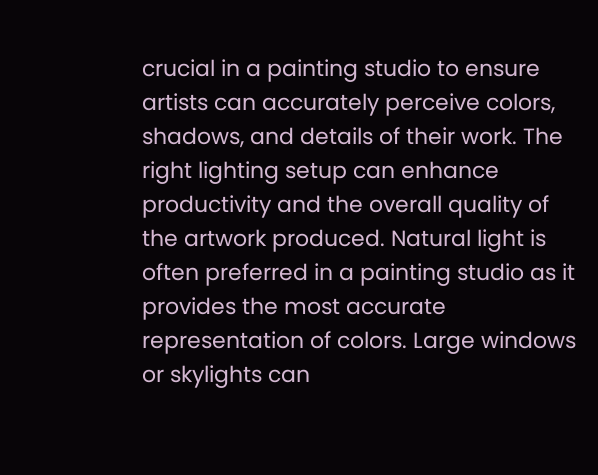crucial in a painting studio to ensure artists can accurately perceive colors, shadows, and details of their work. The right lighting setup can enhance productivity and the overall quality of the artwork produced. Natural light is often preferred in a painting studio as it provides the most accurate representation of colors. Large windows or skylights can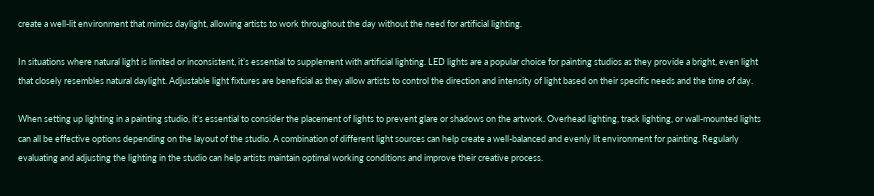create a well-lit environment that mimics daylight, allowing artists to work throughout the day without the need for artificial lighting.

In situations where natural light is limited or inconsistent, it’s essential to supplement with artificial lighting. LED lights are a popular choice for painting studios as they provide a bright, even light that closely resembles natural daylight. Adjustable light fixtures are beneficial as they allow artists to control the direction and intensity of light based on their specific needs and the time of day.

When setting up lighting in a painting studio, it’s essential to consider the placement of lights to prevent glare or shadows on the artwork. Overhead lighting, track lighting, or wall-mounted lights can all be effective options depending on the layout of the studio. A combination of different light sources can help create a well-balanced and evenly lit environment for painting. Regularly evaluating and adjusting the lighting in the studio can help artists maintain optimal working conditions and improve their creative process.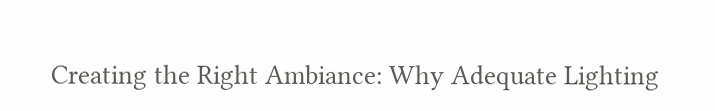Creating the Right Ambiance: Why Adequate Lighting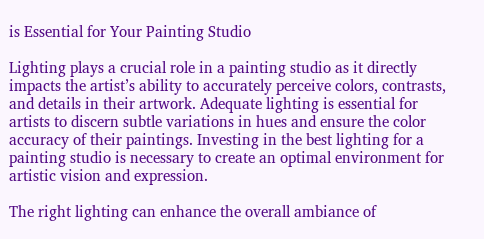is Essential for Your Painting Studio

Lighting plays a crucial role in a painting studio as it directly impacts the artist’s ability to accurately perceive colors, contrasts, and details in their artwork. Adequate lighting is essential for artists to discern subtle variations in hues and ensure the color accuracy of their paintings. Investing in the best lighting for a painting studio is necessary to create an optimal environment for artistic vision and expression.

The right lighting can enhance the overall ambiance of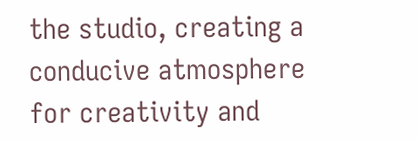the studio, creating a conducive atmosphere for creativity and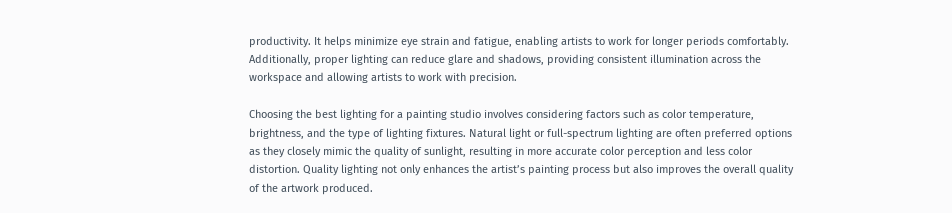productivity. It helps minimize eye strain and fatigue, enabling artists to work for longer periods comfortably. Additionally, proper lighting can reduce glare and shadows, providing consistent illumination across the workspace and allowing artists to work with precision.

Choosing the best lighting for a painting studio involves considering factors such as color temperature, brightness, and the type of lighting fixtures. Natural light or full-spectrum lighting are often preferred options as they closely mimic the quality of sunlight, resulting in more accurate color perception and less color distortion. Quality lighting not only enhances the artist’s painting process but also improves the overall quality of the artwork produced.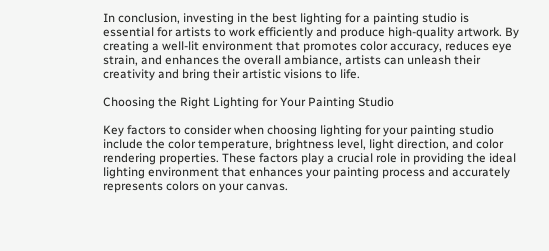In conclusion, investing in the best lighting for a painting studio is essential for artists to work efficiently and produce high-quality artwork. By creating a well-lit environment that promotes color accuracy, reduces eye strain, and enhances the overall ambiance, artists can unleash their creativity and bring their artistic visions to life.

Choosing the Right Lighting for Your Painting Studio

Key factors to consider when choosing lighting for your painting studio include the color temperature, brightness level, light direction, and color rendering properties. These factors play a crucial role in providing the ideal lighting environment that enhances your painting process and accurately represents colors on your canvas.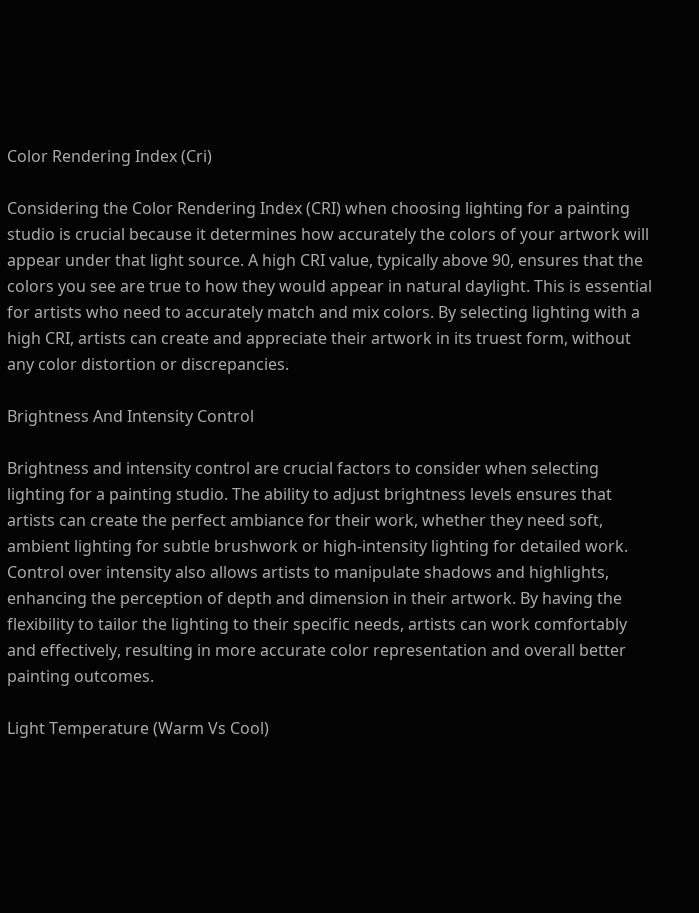Color Rendering Index (Cri)

Considering the Color Rendering Index (CRI) when choosing lighting for a painting studio is crucial because it determines how accurately the colors of your artwork will appear under that light source. A high CRI value, typically above 90, ensures that the colors you see are true to how they would appear in natural daylight. This is essential for artists who need to accurately match and mix colors. By selecting lighting with a high CRI, artists can create and appreciate their artwork in its truest form, without any color distortion or discrepancies.

Brightness And Intensity Control

Brightness and intensity control are crucial factors to consider when selecting lighting for a painting studio. The ability to adjust brightness levels ensures that artists can create the perfect ambiance for their work, whether they need soft, ambient lighting for subtle brushwork or high-intensity lighting for detailed work. Control over intensity also allows artists to manipulate shadows and highlights, enhancing the perception of depth and dimension in their artwork. By having the flexibility to tailor the lighting to their specific needs, artists can work comfortably and effectively, resulting in more accurate color representation and overall better painting outcomes.

Light Temperature (Warm Vs Cool)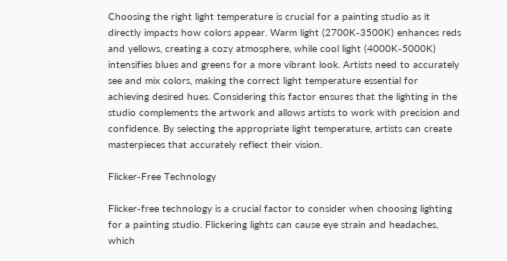Choosing the right light temperature is crucial for a painting studio as it directly impacts how colors appear. Warm light (2700K-3500K) enhances reds and yellows, creating a cozy atmosphere, while cool light (4000K-5000K) intensifies blues and greens for a more vibrant look. Artists need to accurately see and mix colors, making the correct light temperature essential for achieving desired hues. Considering this factor ensures that the lighting in the studio complements the artwork and allows artists to work with precision and confidence. By selecting the appropriate light temperature, artists can create masterpieces that accurately reflect their vision.

Flicker-Free Technology

Flicker-free technology is a crucial factor to consider when choosing lighting for a painting studio. Flickering lights can cause eye strain and headaches, which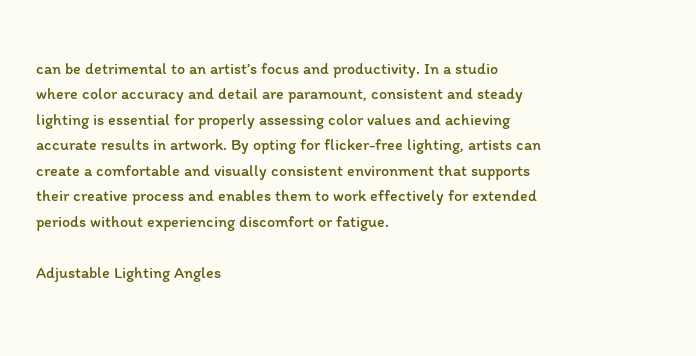can be detrimental to an artist’s focus and productivity. In a studio where color accuracy and detail are paramount, consistent and steady lighting is essential for properly assessing color values and achieving accurate results in artwork. By opting for flicker-free lighting, artists can create a comfortable and visually consistent environment that supports their creative process and enables them to work effectively for extended periods without experiencing discomfort or fatigue.

Adjustable Lighting Angles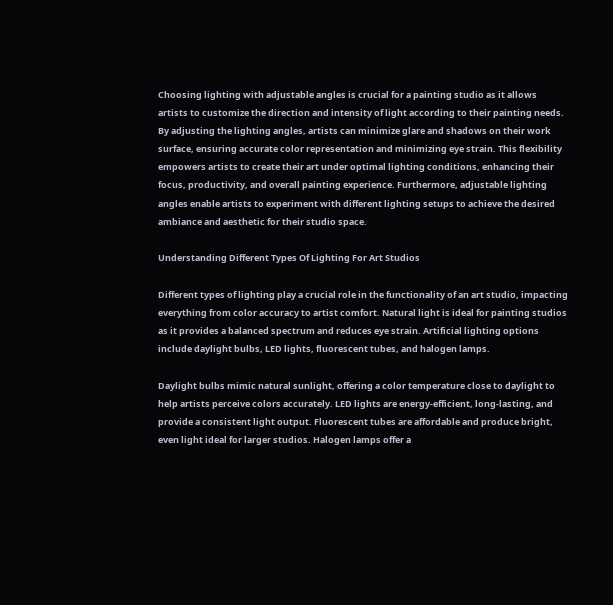Choosing lighting with adjustable angles is crucial for a painting studio as it allows artists to customize the direction and intensity of light according to their painting needs. By adjusting the lighting angles, artists can minimize glare and shadows on their work surface, ensuring accurate color representation and minimizing eye strain. This flexibility empowers artists to create their art under optimal lighting conditions, enhancing their focus, productivity, and overall painting experience. Furthermore, adjustable lighting angles enable artists to experiment with different lighting setups to achieve the desired ambiance and aesthetic for their studio space.

Understanding Different Types Of Lighting For Art Studios

Different types of lighting play a crucial role in the functionality of an art studio, impacting everything from color accuracy to artist comfort. Natural light is ideal for painting studios as it provides a balanced spectrum and reduces eye strain. Artificial lighting options include daylight bulbs, LED lights, fluorescent tubes, and halogen lamps.

Daylight bulbs mimic natural sunlight, offering a color temperature close to daylight to help artists perceive colors accurately. LED lights are energy-efficient, long-lasting, and provide a consistent light output. Fluorescent tubes are affordable and produce bright, even light ideal for larger studios. Halogen lamps offer a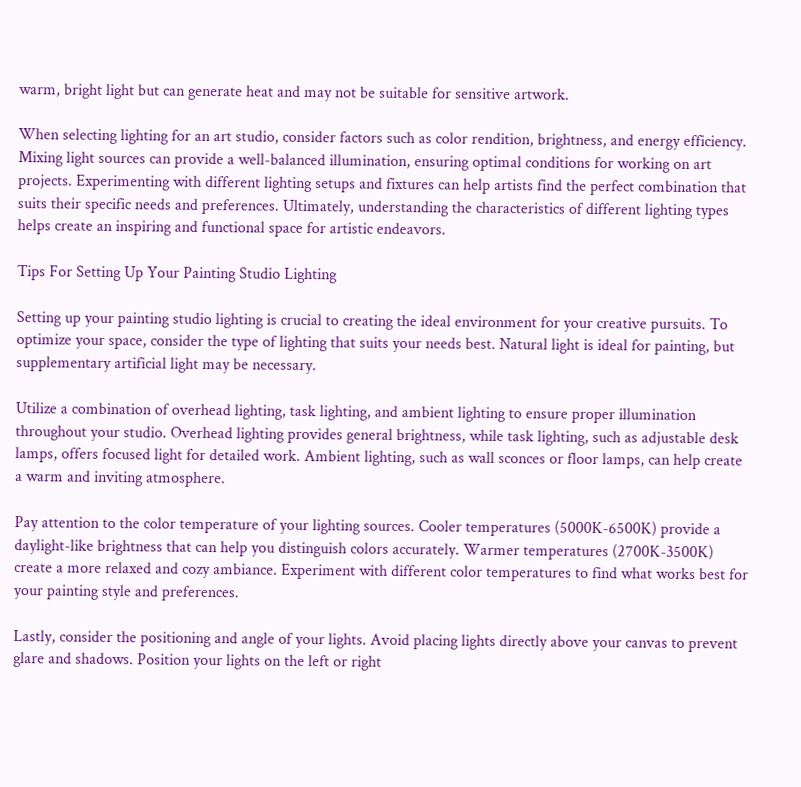warm, bright light but can generate heat and may not be suitable for sensitive artwork.

When selecting lighting for an art studio, consider factors such as color rendition, brightness, and energy efficiency. Mixing light sources can provide a well-balanced illumination, ensuring optimal conditions for working on art projects. Experimenting with different lighting setups and fixtures can help artists find the perfect combination that suits their specific needs and preferences. Ultimately, understanding the characteristics of different lighting types helps create an inspiring and functional space for artistic endeavors.

Tips For Setting Up Your Painting Studio Lighting

Setting up your painting studio lighting is crucial to creating the ideal environment for your creative pursuits. To optimize your space, consider the type of lighting that suits your needs best. Natural light is ideal for painting, but supplementary artificial light may be necessary.

Utilize a combination of overhead lighting, task lighting, and ambient lighting to ensure proper illumination throughout your studio. Overhead lighting provides general brightness, while task lighting, such as adjustable desk lamps, offers focused light for detailed work. Ambient lighting, such as wall sconces or floor lamps, can help create a warm and inviting atmosphere.

Pay attention to the color temperature of your lighting sources. Cooler temperatures (5000K-6500K) provide a daylight-like brightness that can help you distinguish colors accurately. Warmer temperatures (2700K-3500K) create a more relaxed and cozy ambiance. Experiment with different color temperatures to find what works best for your painting style and preferences.

Lastly, consider the positioning and angle of your lights. Avoid placing lights directly above your canvas to prevent glare and shadows. Position your lights on the left or right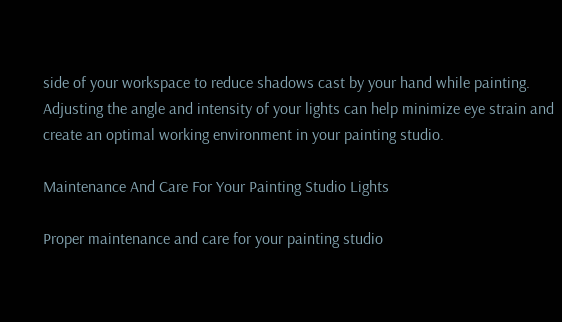side of your workspace to reduce shadows cast by your hand while painting. Adjusting the angle and intensity of your lights can help minimize eye strain and create an optimal working environment in your painting studio.

Maintenance And Care For Your Painting Studio Lights

Proper maintenance and care for your painting studio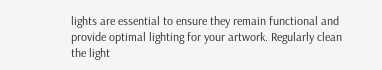lights are essential to ensure they remain functional and provide optimal lighting for your artwork. Regularly clean the light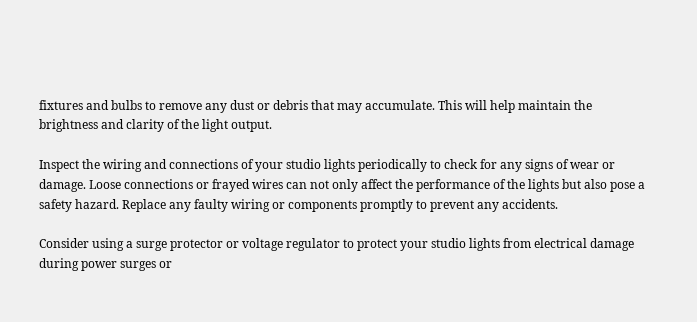fixtures and bulbs to remove any dust or debris that may accumulate. This will help maintain the brightness and clarity of the light output.

Inspect the wiring and connections of your studio lights periodically to check for any signs of wear or damage. Loose connections or frayed wires can not only affect the performance of the lights but also pose a safety hazard. Replace any faulty wiring or components promptly to prevent any accidents.

Consider using a surge protector or voltage regulator to protect your studio lights from electrical damage during power surges or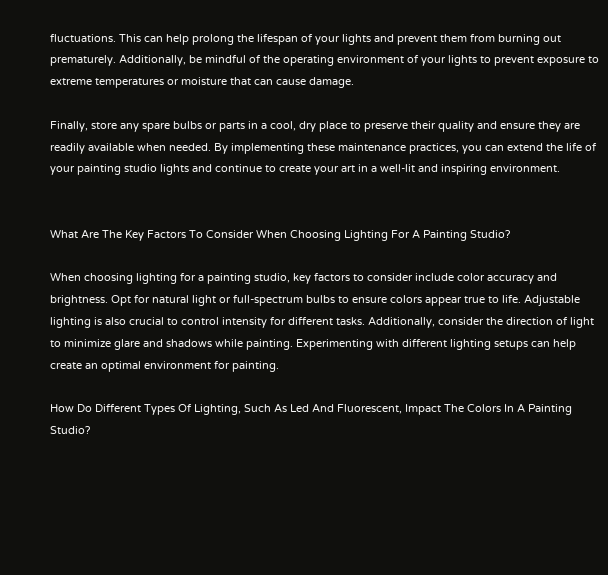fluctuations. This can help prolong the lifespan of your lights and prevent them from burning out prematurely. Additionally, be mindful of the operating environment of your lights to prevent exposure to extreme temperatures or moisture that can cause damage.

Finally, store any spare bulbs or parts in a cool, dry place to preserve their quality and ensure they are readily available when needed. By implementing these maintenance practices, you can extend the life of your painting studio lights and continue to create your art in a well-lit and inspiring environment.


What Are The Key Factors To Consider When Choosing Lighting For A Painting Studio?

When choosing lighting for a painting studio, key factors to consider include color accuracy and brightness. Opt for natural light or full-spectrum bulbs to ensure colors appear true to life. Adjustable lighting is also crucial to control intensity for different tasks. Additionally, consider the direction of light to minimize glare and shadows while painting. Experimenting with different lighting setups can help create an optimal environment for painting.

How Do Different Types Of Lighting, Such As Led And Fluorescent, Impact The Colors In A Painting Studio?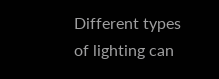Different types of lighting can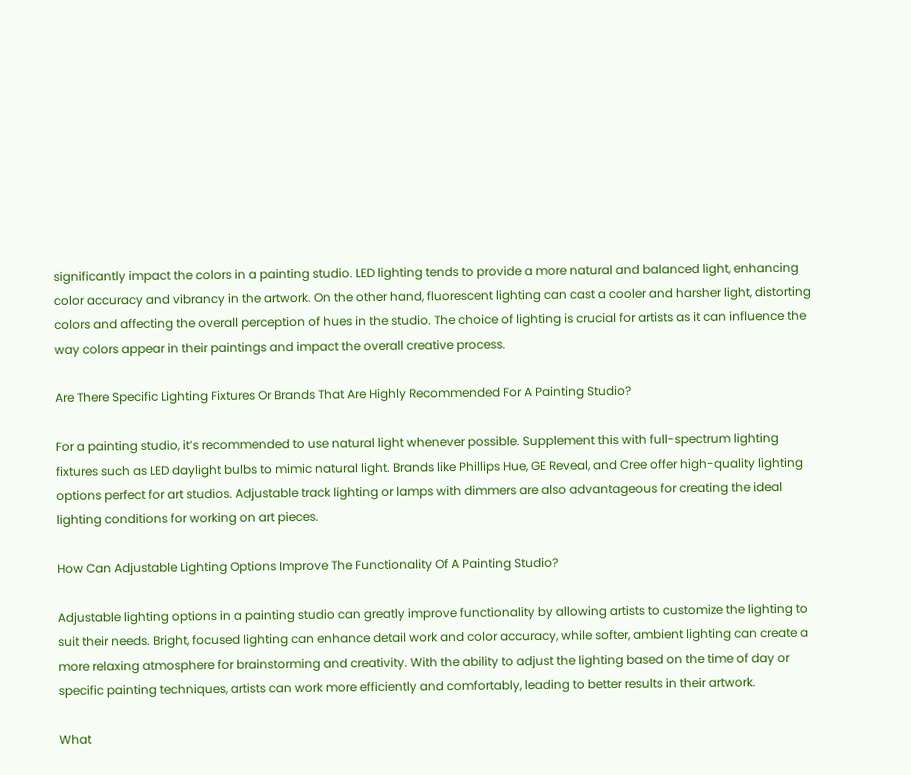significantly impact the colors in a painting studio. LED lighting tends to provide a more natural and balanced light, enhancing color accuracy and vibrancy in the artwork. On the other hand, fluorescent lighting can cast a cooler and harsher light, distorting colors and affecting the overall perception of hues in the studio. The choice of lighting is crucial for artists as it can influence the way colors appear in their paintings and impact the overall creative process.

Are There Specific Lighting Fixtures Or Brands That Are Highly Recommended For A Painting Studio?

For a painting studio, it’s recommended to use natural light whenever possible. Supplement this with full-spectrum lighting fixtures such as LED daylight bulbs to mimic natural light. Brands like Phillips Hue, GE Reveal, and Cree offer high-quality lighting options perfect for art studios. Adjustable track lighting or lamps with dimmers are also advantageous for creating the ideal lighting conditions for working on art pieces.

How Can Adjustable Lighting Options Improve The Functionality Of A Painting Studio?

Adjustable lighting options in a painting studio can greatly improve functionality by allowing artists to customize the lighting to suit their needs. Bright, focused lighting can enhance detail work and color accuracy, while softer, ambient lighting can create a more relaxing atmosphere for brainstorming and creativity. With the ability to adjust the lighting based on the time of day or specific painting techniques, artists can work more efficiently and comfortably, leading to better results in their artwork.

What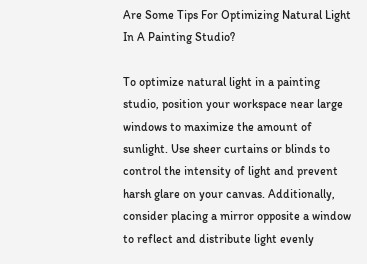Are Some Tips For Optimizing Natural Light In A Painting Studio?

To optimize natural light in a painting studio, position your workspace near large windows to maximize the amount of sunlight. Use sheer curtains or blinds to control the intensity of light and prevent harsh glare on your canvas. Additionally, consider placing a mirror opposite a window to reflect and distribute light evenly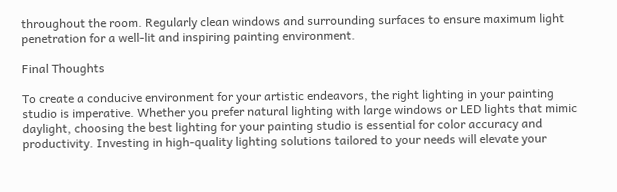throughout the room. Regularly clean windows and surrounding surfaces to ensure maximum light penetration for a well-lit and inspiring painting environment.

Final Thoughts

To create a conducive environment for your artistic endeavors, the right lighting in your painting studio is imperative. Whether you prefer natural lighting with large windows or LED lights that mimic daylight, choosing the best lighting for your painting studio is essential for color accuracy and productivity. Investing in high-quality lighting solutions tailored to your needs will elevate your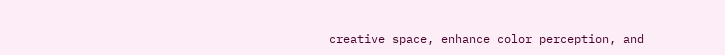creative space, enhance color perception, and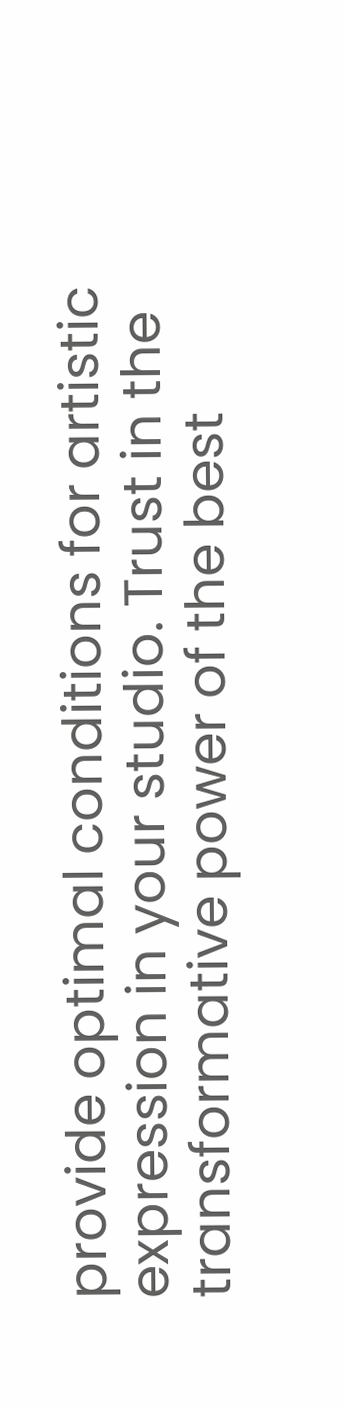provide optimal conditions for artistic expression in your studio. Trust in the transformative power of the best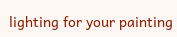lighting for your painting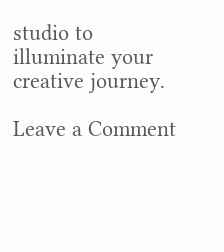studio to illuminate your creative journey.

Leave a Comment